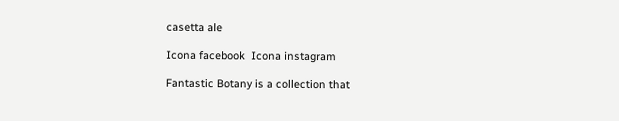casetta ale

Icona facebook  Icona instagram

Fantastic Botany is a collection that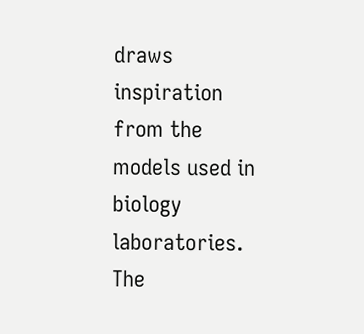draws inspiration from the models used in biology laboratories. The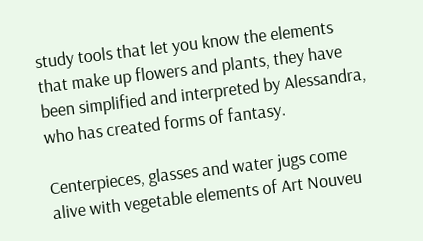study tools that let you know the elements that make up flowers and plants, they have been simplified and interpreted by Alessandra, who has created forms of fantasy.

Centerpieces, glasses and water jugs come alive with vegetable elements of Art Nouveu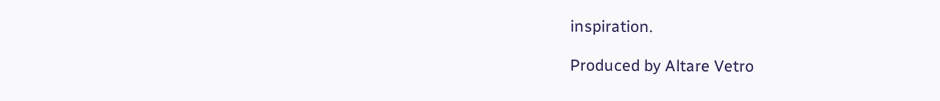inspiration.

Produced by Altare Vetro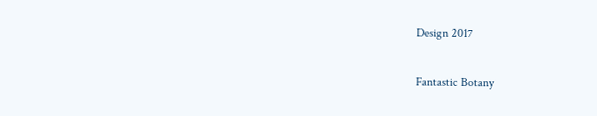Design 2017

Fantastic Botany